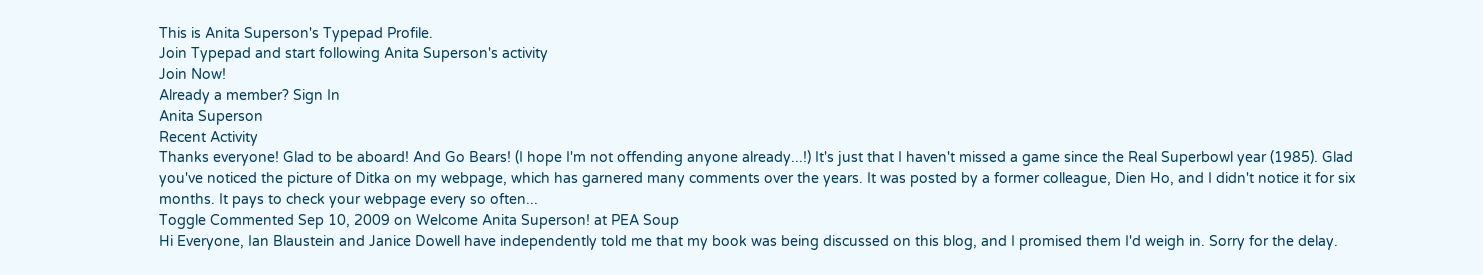This is Anita Superson's Typepad Profile.
Join Typepad and start following Anita Superson's activity
Join Now!
Already a member? Sign In
Anita Superson
Recent Activity
Thanks everyone! Glad to be aboard! And Go Bears! (I hope I'm not offending anyone already...!) It's just that I haven't missed a game since the Real Superbowl year (1985). Glad you've noticed the picture of Ditka on my webpage, which has garnered many comments over the years. It was posted by a former colleague, Dien Ho, and I didn't notice it for six months. It pays to check your webpage every so often...
Toggle Commented Sep 10, 2009 on Welcome Anita Superson! at PEA Soup
Hi Everyone, Ian Blaustein and Janice Dowell have independently told me that my book was being discussed on this blog, and I promised them I'd weigh in. Sorry for the delay.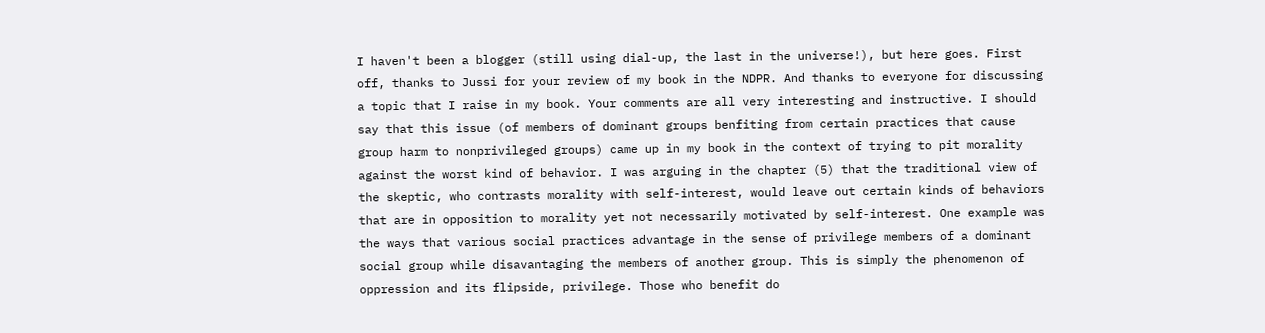I haven't been a blogger (still using dial-up, the last in the universe!), but here goes. First off, thanks to Jussi for your review of my book in the NDPR. And thanks to everyone for discussing a topic that I raise in my book. Your comments are all very interesting and instructive. I should say that this issue (of members of dominant groups benfiting from certain practices that cause group harm to nonprivileged groups) came up in my book in the context of trying to pit morality against the worst kind of behavior. I was arguing in the chapter (5) that the traditional view of the skeptic, who contrasts morality with self-interest, would leave out certain kinds of behaviors that are in opposition to morality yet not necessarily motivated by self-interest. One example was the ways that various social practices advantage in the sense of privilege members of a dominant social group while disavantaging the members of another group. This is simply the phenomenon of oppression and its flipside, privilege. Those who benefit do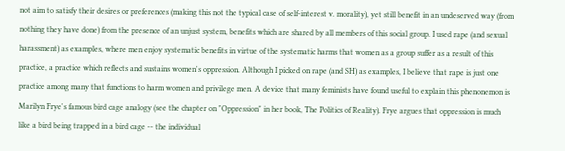not aim to satisfy their desires or preferences (making this not the typical case of self-interest v. morality), yet still benefit in an undeserved way (from nothing they have done) from the presence of an unjust system, benefits which are shared by all members of this social group. I used rape (and sexual harassment) as examples, where men enjoy systematic benefits in virtue of the systematic harms that women as a group suffer as a result of this practice, a practice which reflects and sustains women's oppression. Although I picked on rape (and SH) as examples, I believe that rape is just one practice among many that functions to harm women and privilege men. A device that many feminists have found useful to explain this phenonemon is Marilyn Frye's famous bird cage analogy (see the chapter on "Oppression" in her book, The Politics of Reality). Frye argues that oppression is much like a bird being trapped in a bird cage -- the individual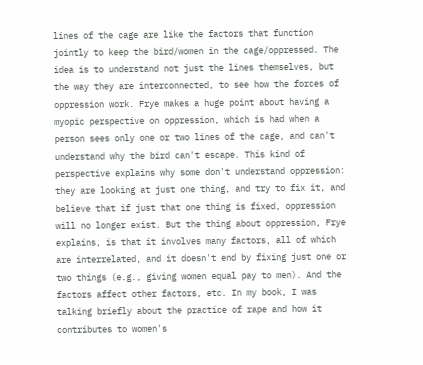lines of the cage are like the factors that function jointly to keep the bird/women in the cage/oppressed. The idea is to understand not just the lines themselves, but the way they are interconnected, to see how the forces of oppression work. Frye makes a huge point about having a myopic perspective on oppression, which is had when a person sees only one or two lines of the cage, and can't understand why the bird can't escape. This kind of perspective explains why some don't understand oppression: they are looking at just one thing, and try to fix it, and believe that if just that one thing is fixed, oppression will no longer exist. But the thing about oppression, Frye explains, is that it involves many factors, all of which are interrelated, and it doesn't end by fixing just one or two things (e.g., giving women equal pay to men). And the factors affect other factors, etc. In my book, I was talking briefly about the practice of rape and how it contributes to women's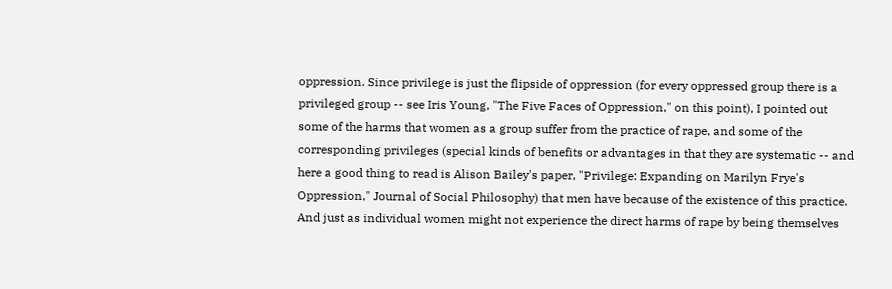oppression. Since privilege is just the flipside of oppression (for every oppressed group there is a privileged group -- see Iris Young, "The Five Faces of Oppression," on this point), I pointed out some of the harms that women as a group suffer from the practice of rape, and some of the corresponding privileges (special kinds of benefits or advantages in that they are systematic -- and here a good thing to read is Alison Bailey's paper, "Privilege: Expanding on Marilyn Frye's Oppression," Journal of Social Philosophy) that men have because of the existence of this practice. And just as individual women might not experience the direct harms of rape by being themselves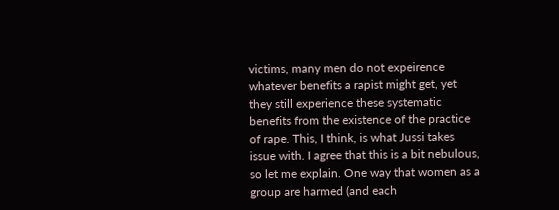victims, many men do not expeirence whatever benefits a rapist might get, yet they still experience these systematic benefits from the existence of the practice of rape. This, I think, is what Jussi takes issue with. I agree that this is a bit nebulous, so let me explain. One way that women as a group are harmed (and each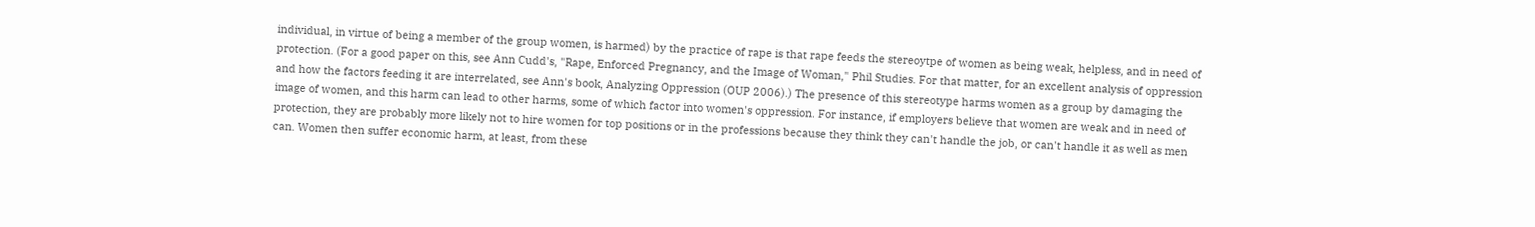individual, in virtue of being a member of the group women, is harmed) by the practice of rape is that rape feeds the stereoytpe of women as being weak, helpless, and in need of protection. (For a good paper on this, see Ann Cudd's, "Rape, Enforced Pregnancy, and the Image of Woman," Phil Studies. For that matter, for an excellent analysis of oppression and how the factors feeding it are interrelated, see Ann's book, Analyzing Oppression (OUP 2006).) The presence of this stereotype harms women as a group by damaging the image of women, and this harm can lead to other harms, some of which factor into women's oppression. For instance, if employers believe that women are weak and in need of protection, they are probably more likely not to hire women for top positions or in the professions because they think they can't handle the job, or can't handle it as well as men can. Women then suffer economic harm, at least, from these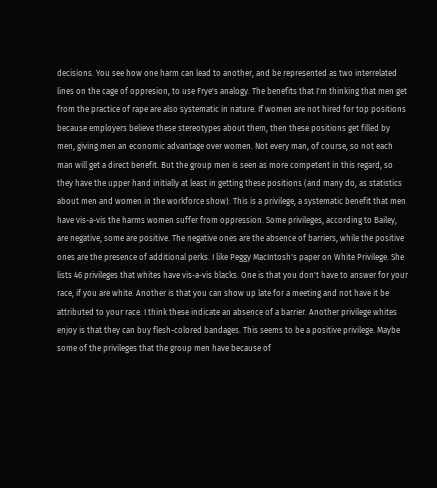decisions. You see how one harm can lead to another, and be represented as two interrelated lines on the cage of oppresion, to use Frye's analogy. The benefits that I'm thinking that men get from the practice of rape are also systematic in nature. If women are not hired for top positions because employers believe these stereotypes about them, then these positions get filled by men, giving men an economic advantage over women. Not every man, of course, so not each man will get a direct benefit. But the group men is seen as more competent in this regard, so they have the upper hand initially at least in getting these positions (and many do, as statistics about men and women in the workforce show). This is a privilege, a systematic benefit that men have vis-a-vis the harms women suffer from oppression. Some privileges, according to Bailey, are negative, some are positive. The negative ones are the absence of barriers, while the positive ones are the presence of additional perks. I like Peggy MacIntosh's paper on White Privilege. She lists 46 privileges that whites have vis-a-vis blacks. One is that you don't have to answer for your race, if you are white. Another is that you can show up late for a meeting and not have it be attributed to your race. I think these indicate an absence of a barrier. Another privilege whites enjoy is that they can buy flesh-colored bandages. This seems to be a positive privilege. Maybe some of the privileges that the group men have because of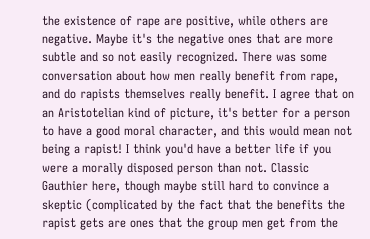the existence of rape are positive, while others are negative. Maybe it's the negative ones that are more subtle and so not easily recognized. There was some conversation about how men really benefit from rape, and do rapists themselves really benefit. I agree that on an Aristotelian kind of picture, it's better for a person to have a good moral character, and this would mean not being a rapist! I think you'd have a better life if you were a morally disposed person than not. Classic Gauthier here, though maybe still hard to convince a skeptic (complicated by the fact that the benefits the rapist gets are ones that the group men get from the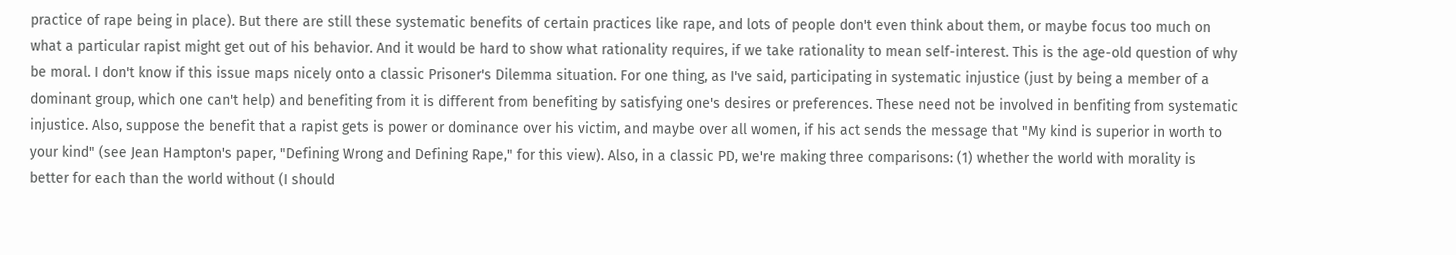practice of rape being in place). But there are still these systematic benefits of certain practices like rape, and lots of people don't even think about them, or maybe focus too much on what a particular rapist might get out of his behavior. And it would be hard to show what rationality requires, if we take rationality to mean self-interest. This is the age-old question of why be moral. I don't know if this issue maps nicely onto a classic Prisoner's Dilemma situation. For one thing, as I've said, participating in systematic injustice (just by being a member of a dominant group, which one can't help) and benefiting from it is different from benefiting by satisfying one's desires or preferences. These need not be involved in benfiting from systematic injustice. Also, suppose the benefit that a rapist gets is power or dominance over his victim, and maybe over all women, if his act sends the message that "My kind is superior in worth to your kind" (see Jean Hampton's paper, "Defining Wrong and Defining Rape," for this view). Also, in a classic PD, we're making three comparisons: (1) whether the world with morality is better for each than the world without (I should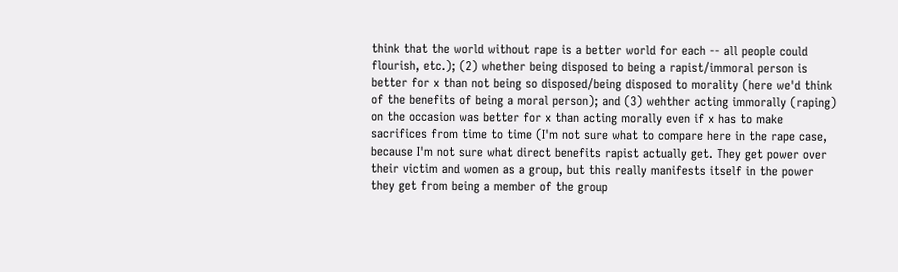think that the world without rape is a better world for each -- all people could flourish, etc.); (2) whether being disposed to being a rapist/immoral person is better for x than not being so disposed/being disposed to morality (here we'd think of the benefits of being a moral person); and (3) wehther acting immorally (raping) on the occasion was better for x than acting morally even if x has to make sacrifices from time to time (I'm not sure what to compare here in the rape case, because I'm not sure what direct benefits rapist actually get. They get power over their victim and women as a group, but this really manifests itself in the power they get from being a member of the group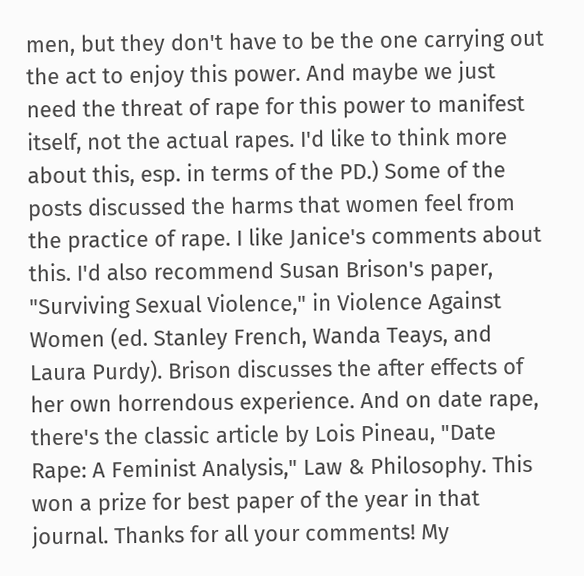men, but they don't have to be the one carrying out the act to enjoy this power. And maybe we just need the threat of rape for this power to manifest itself, not the actual rapes. I'd like to think more about this, esp. in terms of the PD.) Some of the posts discussed the harms that women feel from the practice of rape. I like Janice's comments about this. I'd also recommend Susan Brison's paper, "Surviving Sexual Violence," in Violence Against Women (ed. Stanley French, Wanda Teays, and Laura Purdy). Brison discusses the after effects of her own horrendous experience. And on date rape, there's the classic article by Lois Pineau, "Date Rape: A Feminist Analysis," Law & Philosophy. This won a prize for best paper of the year in that journal. Thanks for all your comments! My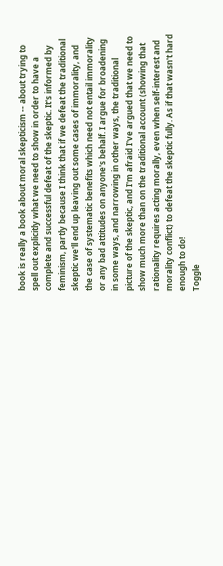book is really a book about moral skepticism -- about trying to spell out explicitly what we need to show in order to have a complete and successful defeat of the skeptic. It's informed by feminism, partly because I think that if we defeat the traditional skeptic we'll end up leaving out some cases of immorality, and the case of systematic benefits which need not entail immorality or any bad attitudes on anyone's behalf. I argue for broadening in some ways, and narrowing in other ways, the traditional picture of the skeptic, and I'm afraid I've argued that we need to show much more than on the traditional account (showing that rationality requires acting morally, even when self-interest and morality conflict) to defeat the skeptic fully. As if that wasn't hard enough to do!
Toggle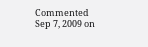Commented Sep 7, 2009 on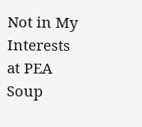Not in My Interests at PEA Soup